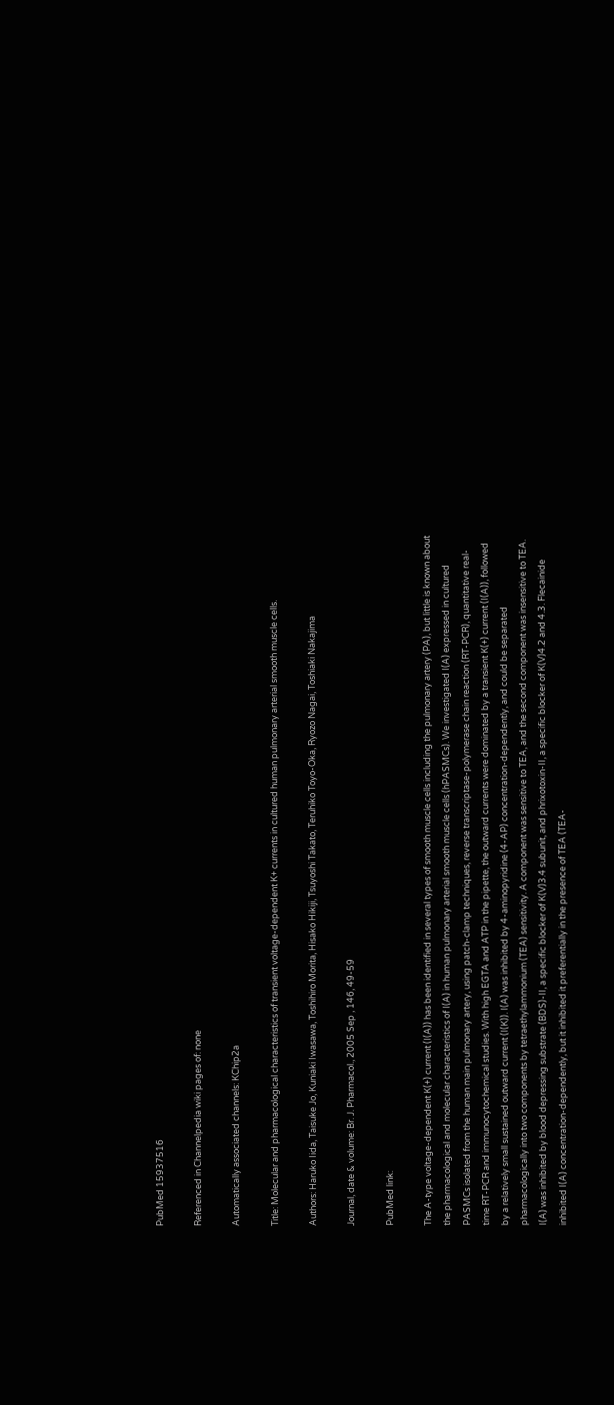PubMed 15937516

Referenced in Channelpedia wiki pages of: none

Automatically associated channels: KChip2a

Title: Molecular and pharmacological characteristics of transient voltage-dependent K+ currents in cultured human pulmonary arterial smooth muscle cells.

Authors: Haruko Iida, Taisuke Jo, Kuniaki Iwasawa, Toshihiro Morita, Hisako Hikiji, Tsuyoshi Takato, Teruhiko Toyo-Oka, Ryozo Nagai, Toshiaki Nakajima

Journal, date & volume: Br. J. Pharmacol., 2005 Sep , 146, 49-59

PubMed link:

The A-type voltage-dependent K(+) current (I(A)) has been identified in several types of smooth muscle cells including the pulmonary artery (PA), but little is known about the pharmacological and molecular characteristics of I(A) in human pulmonary arterial smooth muscle cells (hPASMCs). We investigated I(A) expressed in cultured PASMCs isolated from the human main pulmonary artery, using patch-clamp techniques, reverse transcriptase-polymerase chain reaction (RT-PCR), quantitative real-time RT-PCR and immunocytochemical studies. With high EGTA and ATP in the pipette, the outward currents were dominated by a transient K(+) current (I(A)), followed by a relatively small sustained outward current (I(K)). I(A) was inhibited by 4-aminopyridine (4-AP) concentration-dependently, and could be separated pharmacologically into two components by tetraethylammonium (TEA) sensitivity. A component was sensitive to TEA, and the second component was insensitive to TEA. I(A) was inhibited by blood depressing substrate (BDS)-II, a specific blocker of K(V)3.4 subunit, and phrixotoxin-II, a specific blocker of K(V)4.2 and 4.3. Flecainide inhibited I(A) concentration-dependently, but it inhibited it preferentially in the presence of TEA (TEA-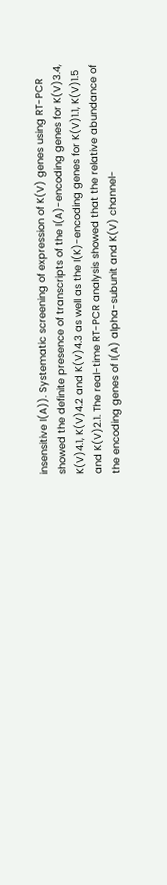insensitive I(A)). Systematic screening of expression of K(V) genes using RT-PCR showed the definite presence of transcripts of the I(A)-encoding genes for K(V)3.4, K(V)4.1, K(V)4.2 and K(V)4.3 as well as the I(K)-encoding genes for K(V)1.1, K(V)1.5 and K(V)2.1. The real-time RT-PCR analysis showed that the relative abundance of the encoding genes of I(A) alpha-subunit and K(V) channel-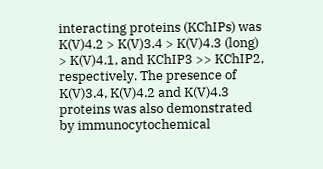interacting proteins (KChIPs) was K(V)4.2 > K(V)3.4 > K(V)4.3 (long) > K(V)4.1, and KChIP3 >> KChIP2, respectively. The presence of K(V)3.4, K(V)4.2 and K(V)4.3 proteins was also demonstrated by immunocytochemical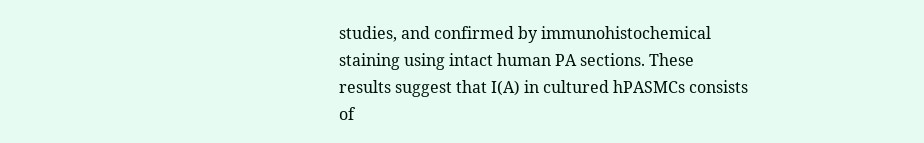studies, and confirmed by immunohistochemical staining using intact human PA sections. These results suggest that I(A) in cultured hPASMCs consists of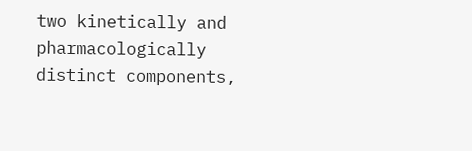two kinetically and pharmacologically distinct components,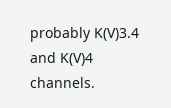probably K(V)3.4 and K(V)4 channels.